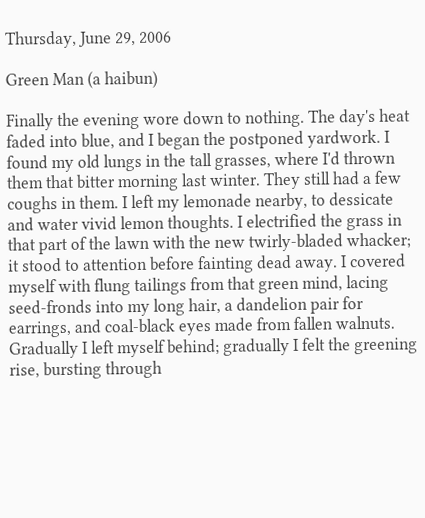Thursday, June 29, 2006

Green Man (a haibun)

Finally the evening wore down to nothing. The day's heat faded into blue, and I began the postponed yardwork. I found my old lungs in the tall grasses, where I'd thrown them that bitter morning last winter. They still had a few coughs in them. I left my lemonade nearby, to dessicate and water vivid lemon thoughts. I electrified the grass in that part of the lawn with the new twirly-bladed whacker; it stood to attention before fainting dead away. I covered myself with flung tailings from that green mind, lacing seed-fronds into my long hair, a dandelion pair for earrings, and coal-black eyes made from fallen walnuts. Gradually I left myself behind; gradually I felt the greening rise, bursting through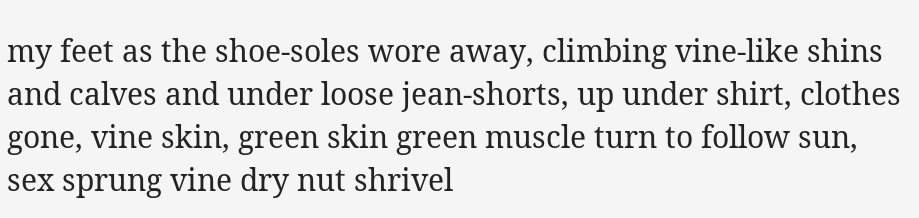my feet as the shoe-soles wore away, climbing vine-like shins and calves and under loose jean-shorts, up under shirt, clothes gone, vine skin, green skin green muscle turn to follow sun, sex sprung vine dry nut shrivel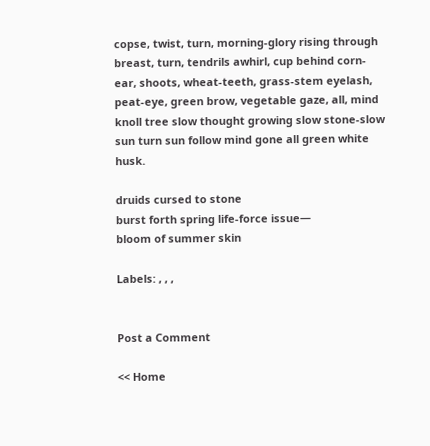copse, twist, turn, morning-glory rising through breast, turn, tendrils awhirl, cup behind corn-ear, shoots, wheat-teeth, grass-stem eyelash, peat-eye, green brow, vegetable gaze, all, mind knoll tree slow thought growing slow stone-slow sun turn sun follow mind gone all green white husk.

druids cursed to stone
burst forth spring life-force issue—
bloom of summer skin

Labels: , , ,


Post a Comment

<< Home